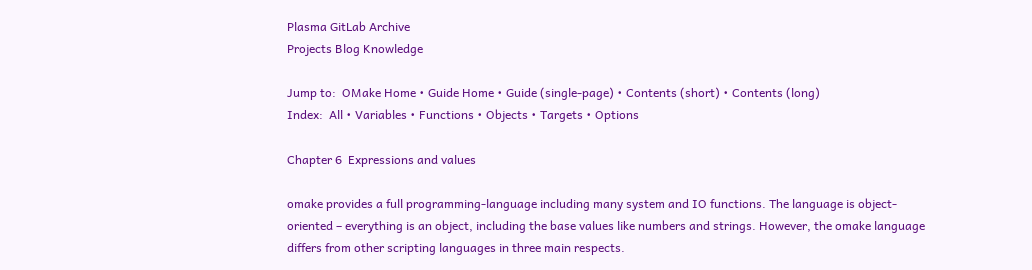Plasma GitLab Archive
Projects Blog Knowledge

Jump to:  OMake Home • Guide Home • Guide (single-page) • Contents (short) • Contents (long)
Index:  All • Variables • Functions • Objects • Targets • Options

Chapter 6  Expressions and values

omake provides a full programming-language including many system and IO functions. The language is object-oriented – everything is an object, including the base values like numbers and strings. However, the omake language differs from other scripting languages in three main respects.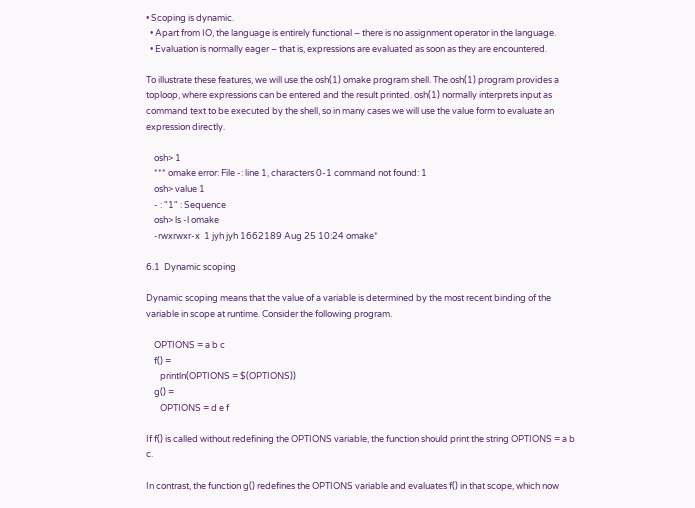• Scoping is dynamic.
  • Apart from IO, the language is entirely functional – there is no assignment operator in the language.
  • Evaluation is normally eager – that is, expressions are evaluated as soon as they are encountered.

To illustrate these features, we will use the osh(1) omake program shell. The osh(1) program provides a toploop, where expressions can be entered and the result printed. osh(1) normally interprets input as command text to be executed by the shell, so in many cases we will use the value form to evaluate an expression directly.

    osh> 1
    *** omake error: File -: line 1, characters 0-1 command not found: 1
    osh> value 1
    - : "1" : Sequence
    osh> ls -l omake
    -rwxrwxr-x  1 jyh jyh 1662189 Aug 25 10:24 omake*

6.1  Dynamic scoping

Dynamic scoping means that the value of a variable is determined by the most recent binding of the variable in scope at runtime. Consider the following program.

    OPTIONS = a b c
    f() =
       println(OPTIONS = $(OPTIONS))
    g() =
       OPTIONS = d e f

If f() is called without redefining the OPTIONS variable, the function should print the string OPTIONS = a b c.

In contrast, the function g() redefines the OPTIONS variable and evaluates f() in that scope, which now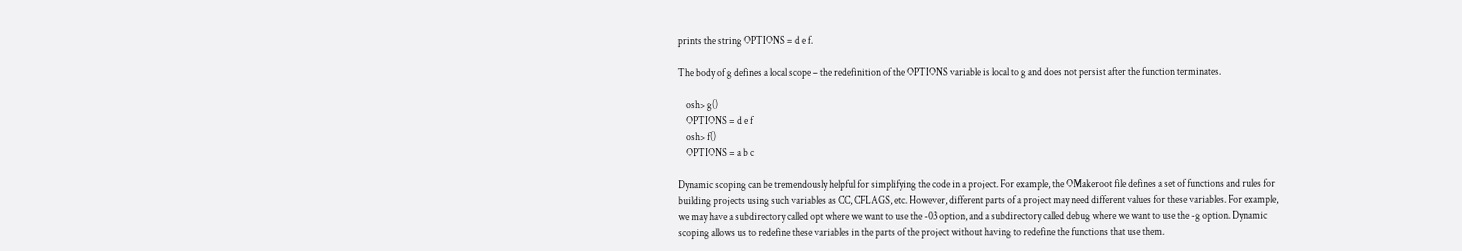prints the string OPTIONS = d e f.

The body of g defines a local scope – the redefinition of the OPTIONS variable is local to g and does not persist after the function terminates.

    osh> g()
    OPTIONS = d e f
    osh> f()
    OPTIONS = a b c

Dynamic scoping can be tremendously helpful for simplifying the code in a project. For example, the OMakeroot file defines a set of functions and rules for building projects using such variables as CC, CFLAGS, etc. However, different parts of a project may need different values for these variables. For example, we may have a subdirectory called opt where we want to use the -03 option, and a subdirectory called debug where we want to use the -g option. Dynamic scoping allows us to redefine these variables in the parts of the project without having to redefine the functions that use them.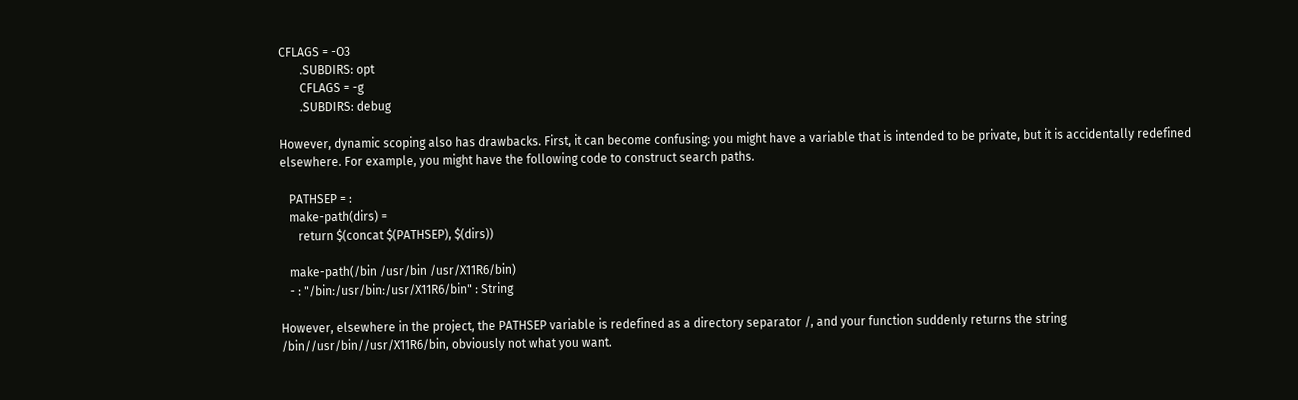CFLAGS = -O3
       .SUBDIRS: opt
       CFLAGS = -g
       .SUBDIRS: debug

However, dynamic scoping also has drawbacks. First, it can become confusing: you might have a variable that is intended to be private, but it is accidentally redefined elsewhere. For example, you might have the following code to construct search paths.

   PATHSEP = :
   make-path(dirs) =
      return $(concat $(PATHSEP), $(dirs))

   make-path(/bin /usr/bin /usr/X11R6/bin)
   - : "/bin:/usr/bin:/usr/X11R6/bin" : String

However, elsewhere in the project, the PATHSEP variable is redefined as a directory separator /, and your function suddenly returns the string /bin//usr/bin//usr/X11R6/bin, obviously not what you want.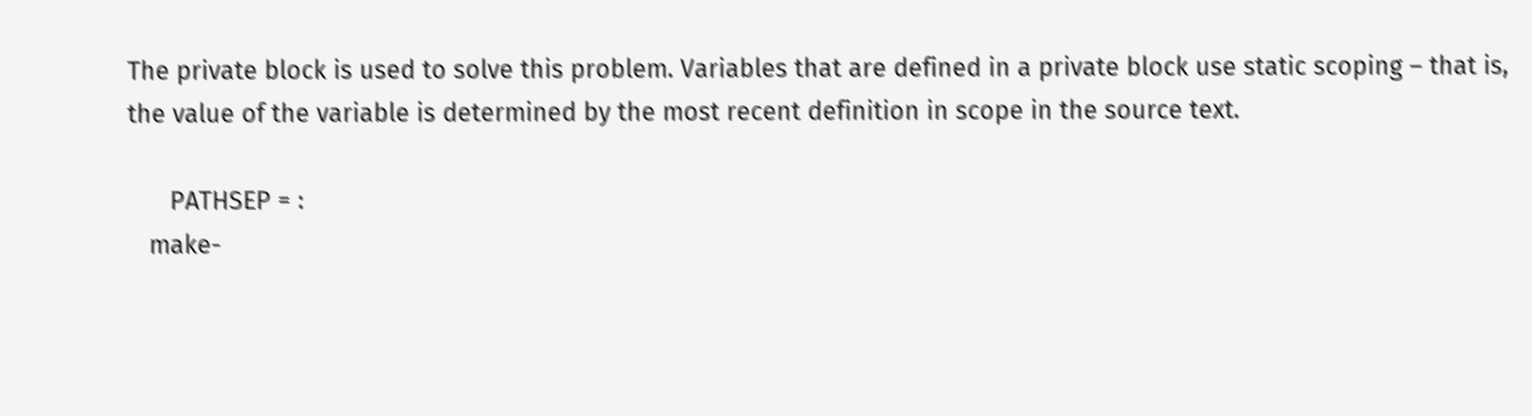The private block is used to solve this problem. Variables that are defined in a private block use static scoping – that is, the value of the variable is determined by the most recent definition in scope in the source text.

      PATHSEP = :
   make-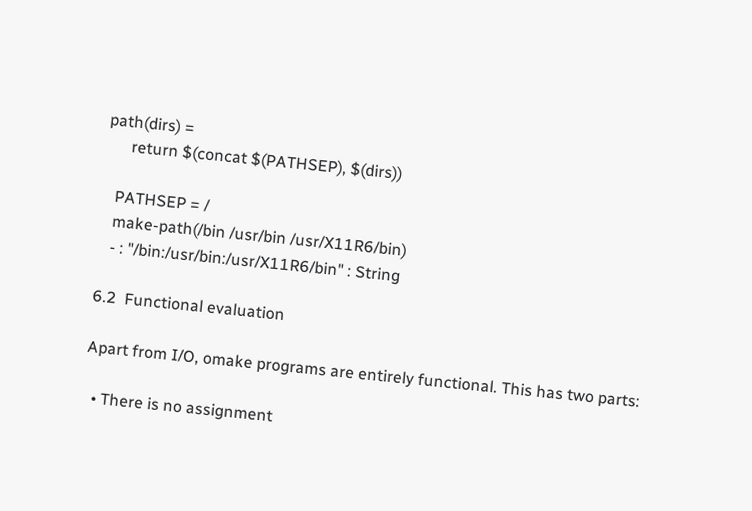path(dirs) =
      return $(concat $(PATHSEP), $(dirs))

   PATHSEP = /
   make-path(/bin /usr/bin /usr/X11R6/bin)
   - : "/bin:/usr/bin:/usr/X11R6/bin" : String

6.2  Functional evaluation

Apart from I/O, omake programs are entirely functional. This has two parts:

  • There is no assignment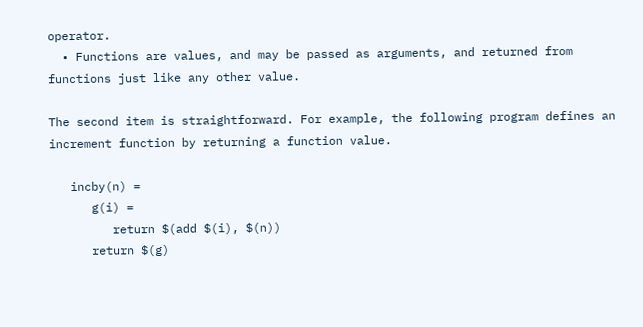operator.
  • Functions are values, and may be passed as arguments, and returned from functions just like any other value.

The second item is straightforward. For example, the following program defines an increment function by returning a function value.

   incby(n) =
      g(i) =
         return $(add $(i), $(n))
      return $(g)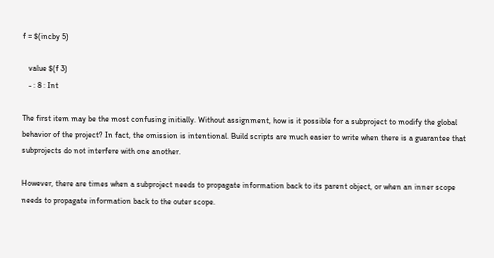f = $(incby 5)

   value $(f 3)
   - : 8 : Int

The first item may be the most confusing initially. Without assignment, how is it possible for a subproject to modify the global behavior of the project? In fact, the omission is intentional. Build scripts are much easier to write when there is a guarantee that subprojects do not interfere with one another.

However, there are times when a subproject needs to propagate information back to its parent object, or when an inner scope needs to propagate information back to the outer scope.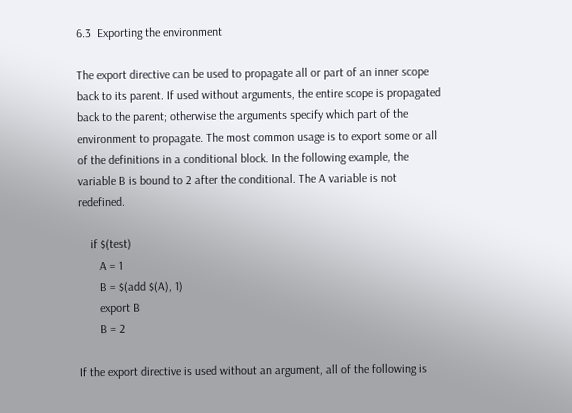6.3  Exporting the environment

The export directive can be used to propagate all or part of an inner scope back to its parent. If used without arguments, the entire scope is propagated back to the parent; otherwise the arguments specify which part of the environment to propagate. The most common usage is to export some or all of the definitions in a conditional block. In the following example, the variable B is bound to 2 after the conditional. The A variable is not redefined.

    if $(test)
       A = 1
       B = $(add $(A), 1)
       export B
       B = 2

If the export directive is used without an argument, all of the following is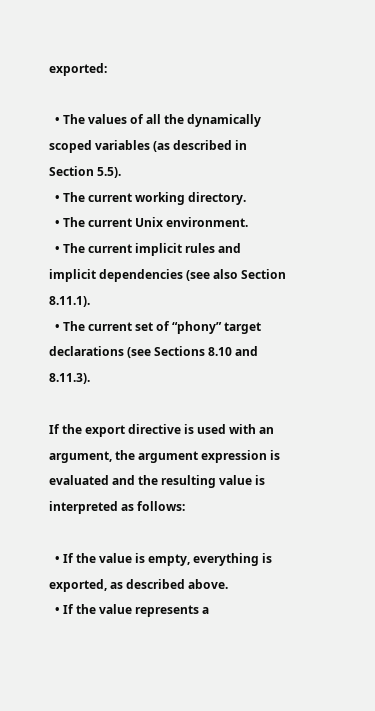exported:

  • The values of all the dynamically scoped variables (as described in Section 5.5).
  • The current working directory.
  • The current Unix environment.
  • The current implicit rules and implicit dependencies (see also Section 8.11.1).
  • The current set of “phony” target declarations (see Sections 8.10 and 8.11.3).

If the export directive is used with an argument, the argument expression is evaluated and the resulting value is interpreted as follows:

  • If the value is empty, everything is exported, as described above.
  • If the value represents a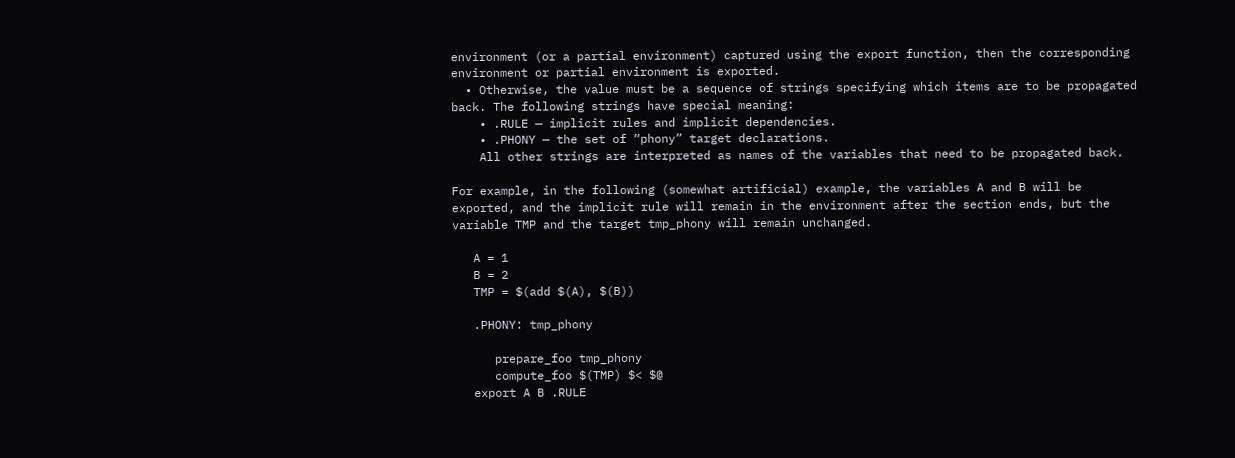environment (or a partial environment) captured using the export function, then the corresponding environment or partial environment is exported.
  • Otherwise, the value must be a sequence of strings specifying which items are to be propagated back. The following strings have special meaning:
    • .RULE — implicit rules and implicit dependencies.
    • .PHONY — the set of “phony” target declarations.
    All other strings are interpreted as names of the variables that need to be propagated back.

For example, in the following (somewhat artificial) example, the variables A and B will be exported, and the implicit rule will remain in the environment after the section ends, but the variable TMP and the target tmp_phony will remain unchanged.

   A = 1
   B = 2
   TMP = $(add $(A), $(B))

   .PHONY: tmp_phony

      prepare_foo tmp_phony
      compute_foo $(TMP) $< $@
   export A B .RULE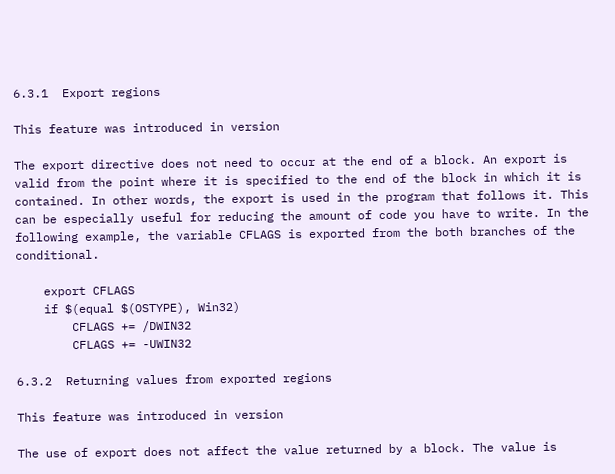6.3.1  Export regions

This feature was introduced in version

The export directive does not need to occur at the end of a block. An export is valid from the point where it is specified to the end of the block in which it is contained. In other words, the export is used in the program that follows it. This can be especially useful for reducing the amount of code you have to write. In the following example, the variable CFLAGS is exported from the both branches of the conditional.

    export CFLAGS
    if $(equal $(OSTYPE), Win32)
        CFLAGS += /DWIN32
        CFLAGS += -UWIN32

6.3.2  Returning values from exported regions

This feature was introduced in version

The use of export does not affect the value returned by a block. The value is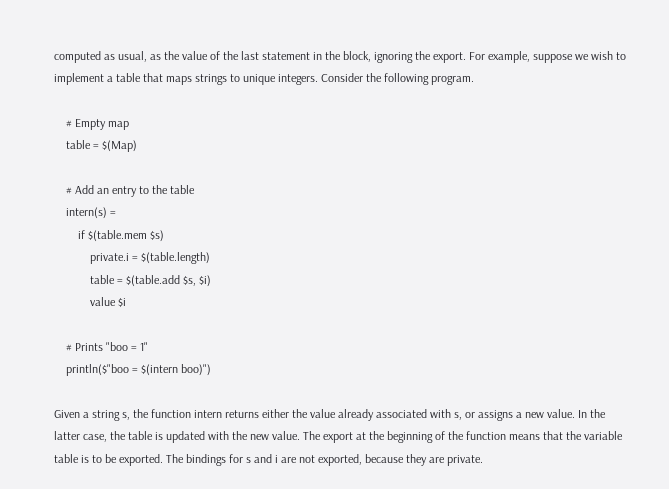computed as usual, as the value of the last statement in the block, ignoring the export. For example, suppose we wish to implement a table that maps strings to unique integers. Consider the following program.

    # Empty map
    table = $(Map)

    # Add an entry to the table
    intern(s) =
        if $(table.mem $s)
            private.i = $(table.length)
            table = $(table.add $s, $i)
            value $i

    # Prints "boo = 1"
    println($"boo = $(intern boo)")

Given a string s, the function intern returns either the value already associated with s, or assigns a new value. In the latter case, the table is updated with the new value. The export at the beginning of the function means that the variable table is to be exported. The bindings for s and i are not exported, because they are private.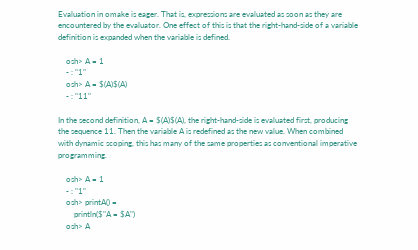Evaluation in omake is eager. That is, expressions are evaluated as soon as they are encountered by the evaluator. One effect of this is that the right-hand-side of a variable definition is expanded when the variable is defined.

    osh> A = 1
    - : "1"
    osh> A = $(A)$(A)
    - : "11"

In the second definition, A = $(A)$(A), the right-hand-side is evaluated first, producing the sequence 11. Then the variable A is redefined as the new value. When combined with dynamic scoping, this has many of the same properties as conventional imperative programming.

    osh> A = 1
    - : "1"
    osh> printA() =
        println($"A = $A")
    osh> A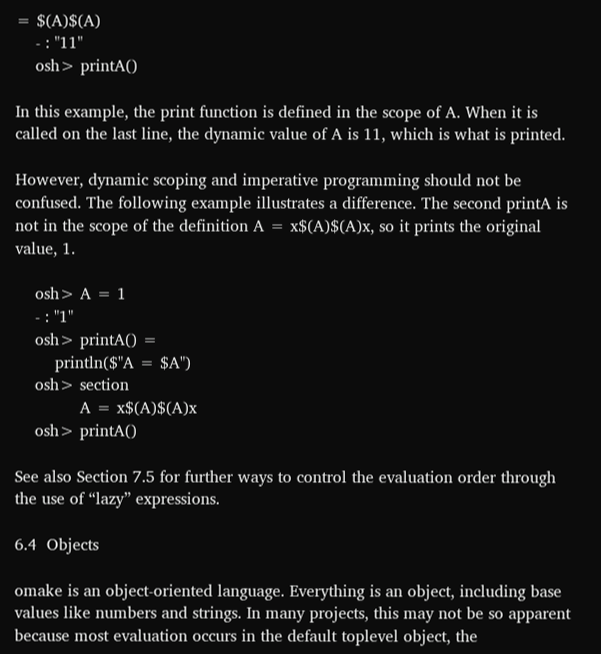= $(A)$(A)
    - : "11"
    osh> printA()

In this example, the print function is defined in the scope of A. When it is called on the last line, the dynamic value of A is 11, which is what is printed.

However, dynamic scoping and imperative programming should not be confused. The following example illustrates a difference. The second printA is not in the scope of the definition A = x$(A)$(A)x, so it prints the original value, 1.

    osh> A = 1
    - : "1"
    osh> printA() =
        println($"A = $A")
    osh> section
             A = x$(A)$(A)x
    osh> printA()

See also Section 7.5 for further ways to control the evaluation order through the use of “lazy” expressions.

6.4  Objects

omake is an object-oriented language. Everything is an object, including base values like numbers and strings. In many projects, this may not be so apparent because most evaluation occurs in the default toplevel object, the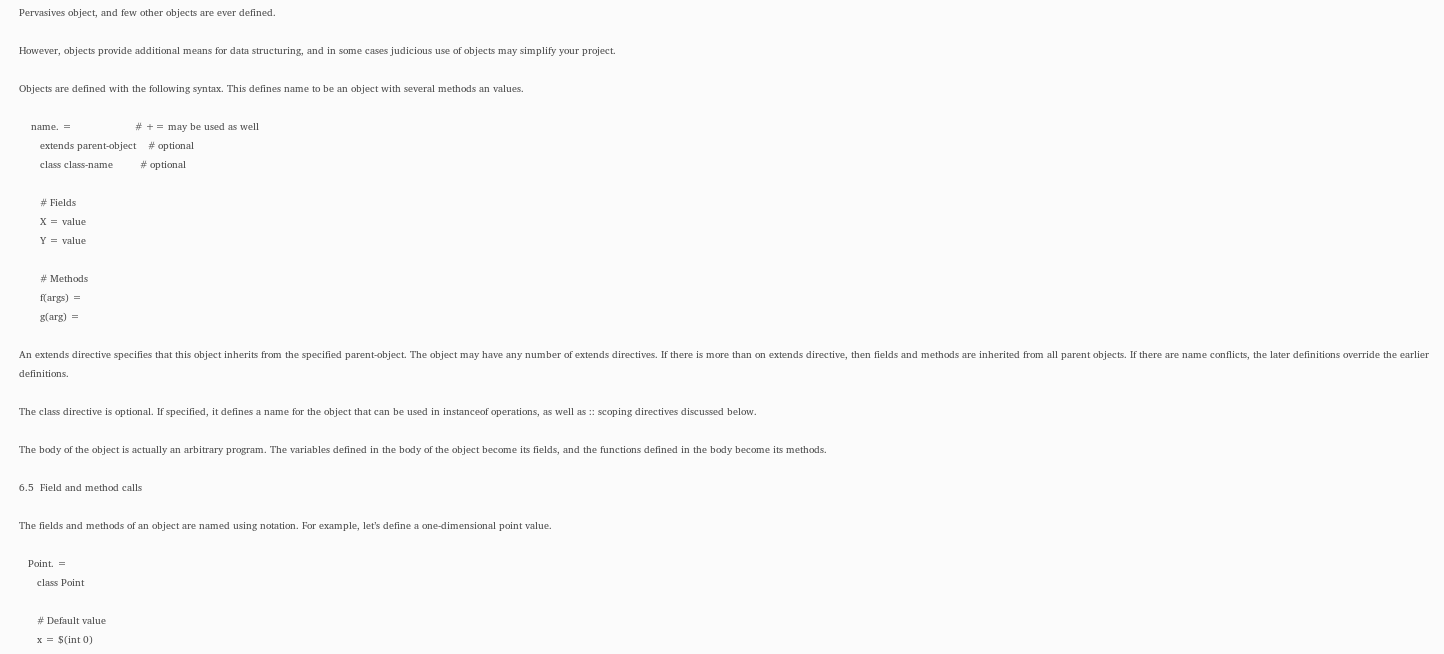Pervasives object, and few other objects are ever defined.

However, objects provide additional means for data structuring, and in some cases judicious use of objects may simplify your project.

Objects are defined with the following syntax. This defines name to be an object with several methods an values.

    name. =                     # += may be used as well
       extends parent-object    # optional
       class class-name         # optional

       # Fields
       X = value
       Y = value

       # Methods
       f(args) =
       g(arg) =

An extends directive specifies that this object inherits from the specified parent-object. The object may have any number of extends directives. If there is more than on extends directive, then fields and methods are inherited from all parent objects. If there are name conflicts, the later definitions override the earlier definitions.

The class directive is optional. If specified, it defines a name for the object that can be used in instanceof operations, as well as :: scoping directives discussed below.

The body of the object is actually an arbitrary program. The variables defined in the body of the object become its fields, and the functions defined in the body become its methods.

6.5  Field and method calls

The fields and methods of an object are named using notation. For example, let’s define a one-dimensional point value.

   Point. =
      class Point

      # Default value
      x = $(int 0)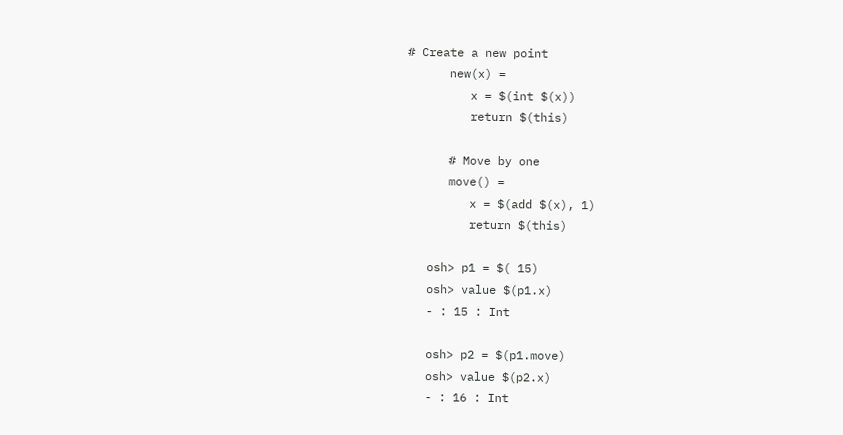# Create a new point
      new(x) =
         x = $(int $(x))
         return $(this)

      # Move by one
      move() =
         x = $(add $(x), 1)
         return $(this)

   osh> p1 = $( 15)
   osh> value $(p1.x)
   - : 15 : Int

   osh> p2 = $(p1.move)
   osh> value $(p2.x)
   - : 16 : Int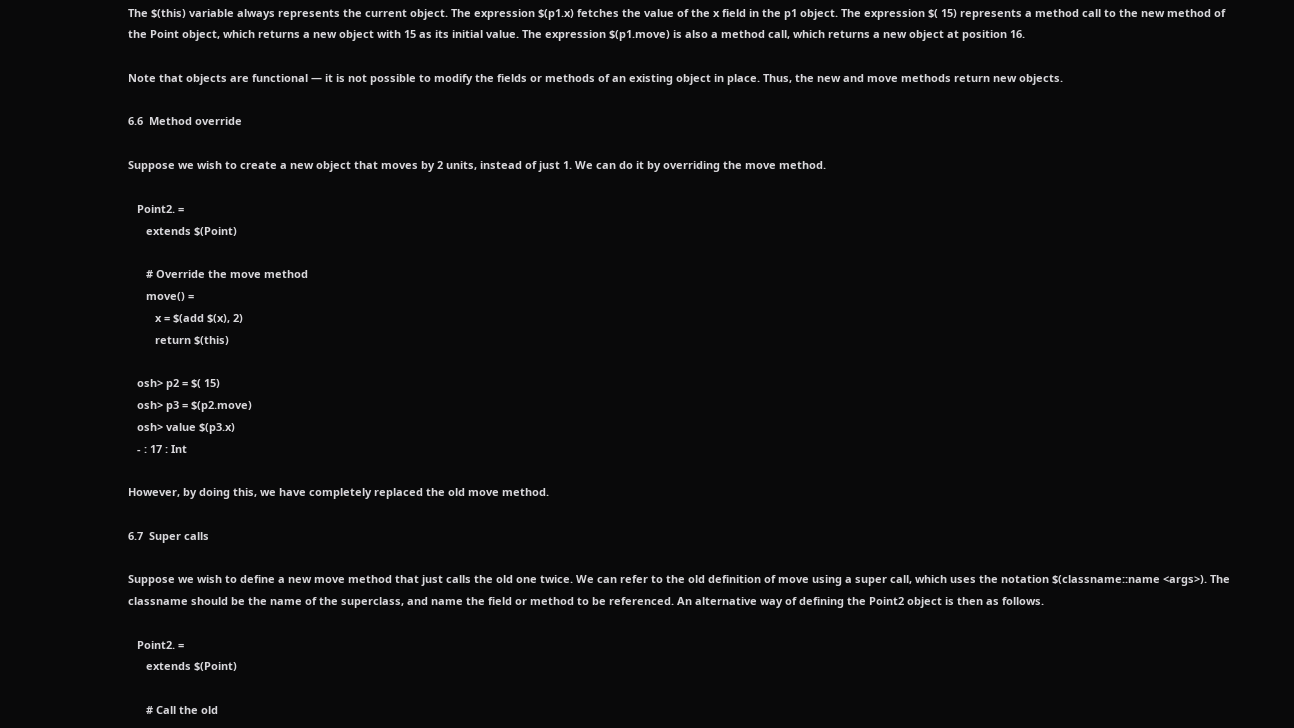The $(this) variable always represents the current object. The expression $(p1.x) fetches the value of the x field in the p1 object. The expression $( 15) represents a method call to the new method of the Point object, which returns a new object with 15 as its initial value. The expression $(p1.move) is also a method call, which returns a new object at position 16.

Note that objects are functional — it is not possible to modify the fields or methods of an existing object in place. Thus, the new and move methods return new objects.

6.6  Method override

Suppose we wish to create a new object that moves by 2 units, instead of just 1. We can do it by overriding the move method.

   Point2. =
      extends $(Point)

      # Override the move method
      move() =
         x = $(add $(x), 2)
         return $(this)

   osh> p2 = $( 15)
   osh> p3 = $(p2.move)
   osh> value $(p3.x)
   - : 17 : Int

However, by doing this, we have completely replaced the old move method.

6.7  Super calls

Suppose we wish to define a new move method that just calls the old one twice. We can refer to the old definition of move using a super call, which uses the notation $(classname::name <args>). The classname should be the name of the superclass, and name the field or method to be referenced. An alternative way of defining the Point2 object is then as follows.

   Point2. =
      extends $(Point)

      # Call the old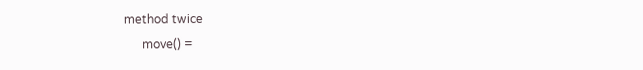method twice
      move() =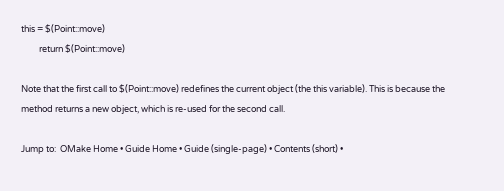this = $(Point::move)
         return $(Point::move)

Note that the first call to $(Point::move) redefines the current object (the this variable). This is because the method returns a new object, which is re-used for the second call.

Jump to:  OMake Home • Guide Home • Guide (single-page) • Contents (short) •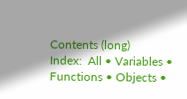Contents (long)
Index:  All • Variables • Functions • Objects •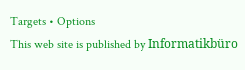Targets • Options
This web site is published by Informatikbüro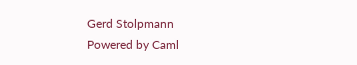Gerd Stolpmann
Powered by Caml